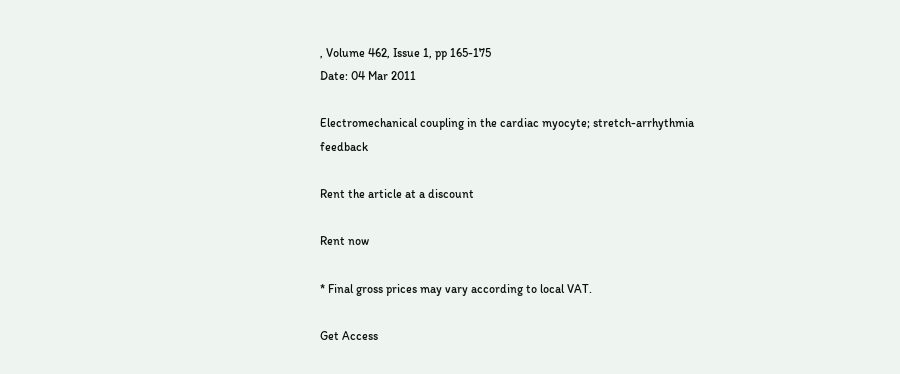, Volume 462, Issue 1, pp 165-175
Date: 04 Mar 2011

Electromechanical coupling in the cardiac myocyte; stretch-arrhythmia feedback

Rent the article at a discount

Rent now

* Final gross prices may vary according to local VAT.

Get Access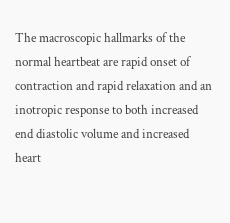The macroscopic hallmarks of the normal heartbeat are rapid onset of contraction and rapid relaxation and an inotropic response to both increased end diastolic volume and increased heart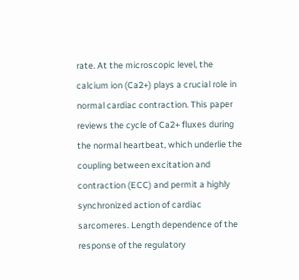rate. At the microscopic level, the calcium ion (Ca2+) plays a crucial role in normal cardiac contraction. This paper reviews the cycle of Ca2+ fluxes during the normal heartbeat, which underlie the coupling between excitation and contraction (ECC) and permit a highly synchronized action of cardiac sarcomeres. Length dependence of the response of the regulatory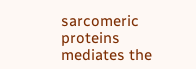sarcomeric proteins mediates the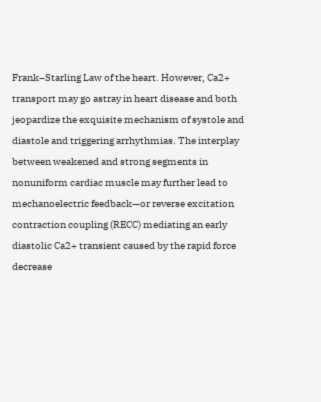Frank–Starling Law of the heart. However, Ca2+ transport may go astray in heart disease and both jeopardize the exquisite mechanism of systole and diastole and triggering arrhythmias. The interplay between weakened and strong segments in nonuniform cardiac muscle may further lead to mechanoelectric feedback—or reverse excitation contraction coupling (RECC) mediating an early diastolic Ca2+ transient caused by the rapid force decrease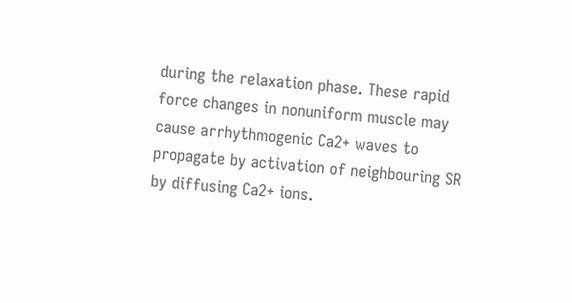during the relaxation phase. These rapid force changes in nonuniform muscle may cause arrhythmogenic Ca2+ waves to propagate by activation of neighbouring SR by diffusing Ca2+ ions.